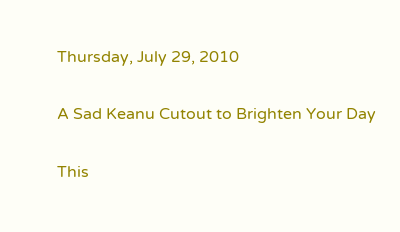Thursday, July 29, 2010

A Sad Keanu Cutout to Brighten Your Day

This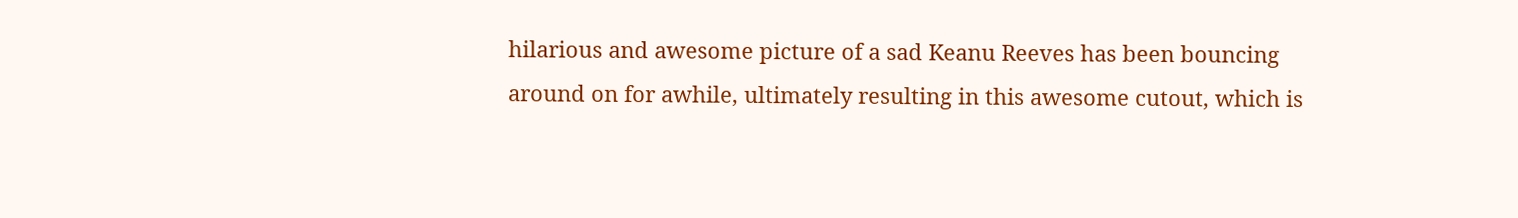hilarious and awesome picture of a sad Keanu Reeves has been bouncing around on for awhile, ultimately resulting in this awesome cutout, which is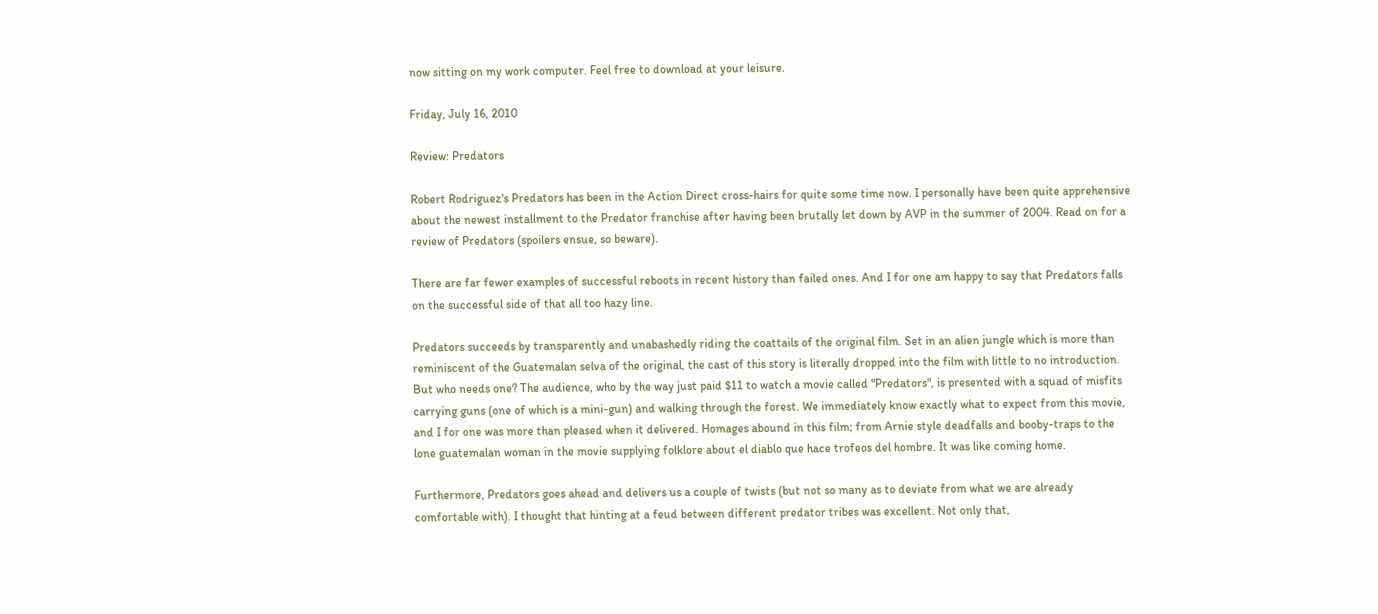now sitting on my work computer. Feel free to download at your leisure.

Friday, July 16, 2010

Review: Predators

Robert Rodriguez's Predators has been in the Action Direct cross-hairs for quite some time now. I personally have been quite apprehensive about the newest installment to the Predator franchise after having been brutally let down by AVP in the summer of 2004. Read on for a review of Predators (spoilers ensue, so beware).

There are far fewer examples of successful reboots in recent history than failed ones. And I for one am happy to say that Predators falls on the successful side of that all too hazy line.

Predators succeeds by transparently and unabashedly riding the coattails of the original film. Set in an alien jungle which is more than reminiscent of the Guatemalan selva of the original, the cast of this story is literally dropped into the film with little to no introduction. But who needs one? The audience, who by the way just paid $11 to watch a movie called "Predators", is presented with a squad of misfits carrying guns (one of which is a mini-gun) and walking through the forest. We immediately know exactly what to expect from this movie, and I for one was more than pleased when it delivered. Homages abound in this film; from Arnie style deadfalls and booby-traps to the lone guatemalan woman in the movie supplying folklore about el diablo que hace trofeos del hombre. It was like coming home.

Furthermore, Predators goes ahead and delivers us a couple of twists (but not so many as to deviate from what we are already comfortable with). I thought that hinting at a feud between different predator tribes was excellent. Not only that,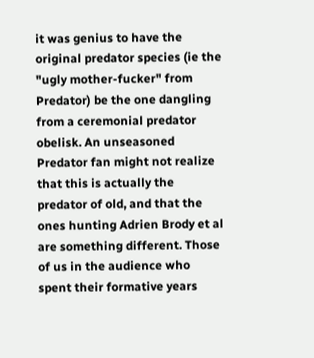it was genius to have the original predator species (ie the "ugly mother-fucker" from Predator) be the one dangling from a ceremonial predator obelisk. An unseasoned Predator fan might not realize that this is actually the predator of old, and that the ones hunting Adrien Brody et al are something different. Those of us in the audience who spent their formative years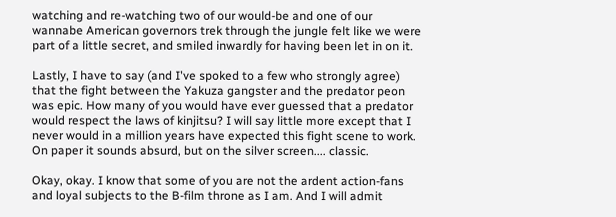watching and re-watching two of our would-be and one of our wannabe American governors trek through the jungle felt like we were part of a little secret, and smiled inwardly for having been let in on it.

Lastly, I have to say (and I've spoked to a few who strongly agree) that the fight between the Yakuza gangster and the predator peon was epic. How many of you would have ever guessed that a predator would respect the laws of kinjitsu? I will say little more except that I never would in a million years have expected this fight scene to work. On paper it sounds absurd, but on the silver screen.... classic.

Okay, okay. I know that some of you are not the ardent action-fans and loyal subjects to the B-film throne as I am. And I will admit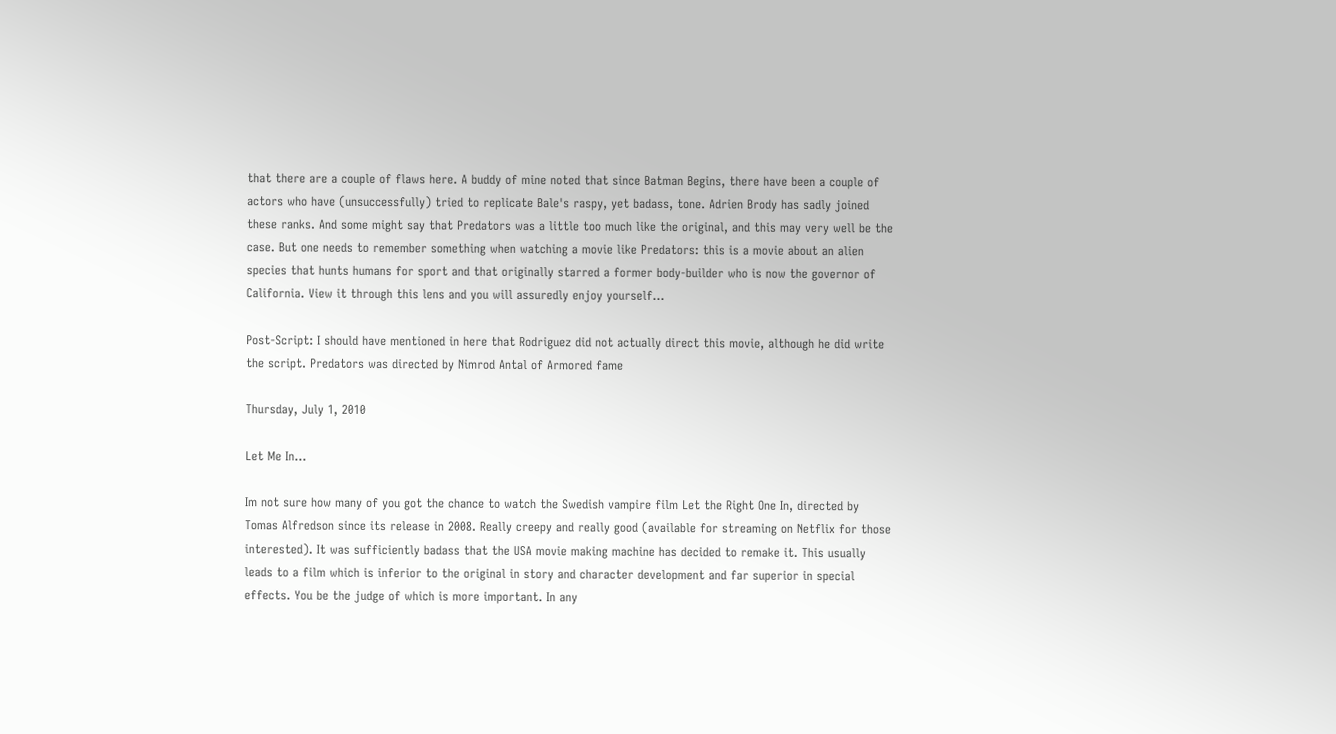that there are a couple of flaws here. A buddy of mine noted that since Batman Begins, there have been a couple of actors who have (unsuccessfully) tried to replicate Bale's raspy, yet badass, tone. Adrien Brody has sadly joined these ranks. And some might say that Predators was a little too much like the original, and this may very well be the case. But one needs to remember something when watching a movie like Predators: this is a movie about an alien species that hunts humans for sport and that originally starred a former body-builder who is now the governor of California. View it through this lens and you will assuredly enjoy yourself...

Post-Script: I should have mentioned in here that Rodriguez did not actually direct this movie, although he did write the script. Predators was directed by Nimrod Antal of Armored fame

Thursday, July 1, 2010

Let Me In...

Im not sure how many of you got the chance to watch the Swedish vampire film Let the Right One In, directed by Tomas Alfredson since its release in 2008. Really creepy and really good (available for streaming on Netflix for those interested). It was sufficiently badass that the USA movie making machine has decided to remake it. This usually leads to a film which is inferior to the original in story and character development and far superior in special effects. You be the judge of which is more important. In any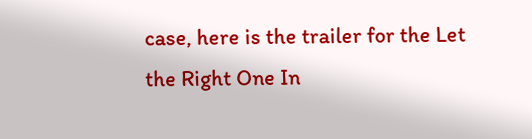case, here is the trailer for the Let the Right One In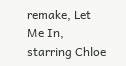remake, Let Me In, starring Chloe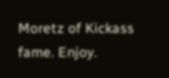Moretz of Kickass fame. Enjoy.